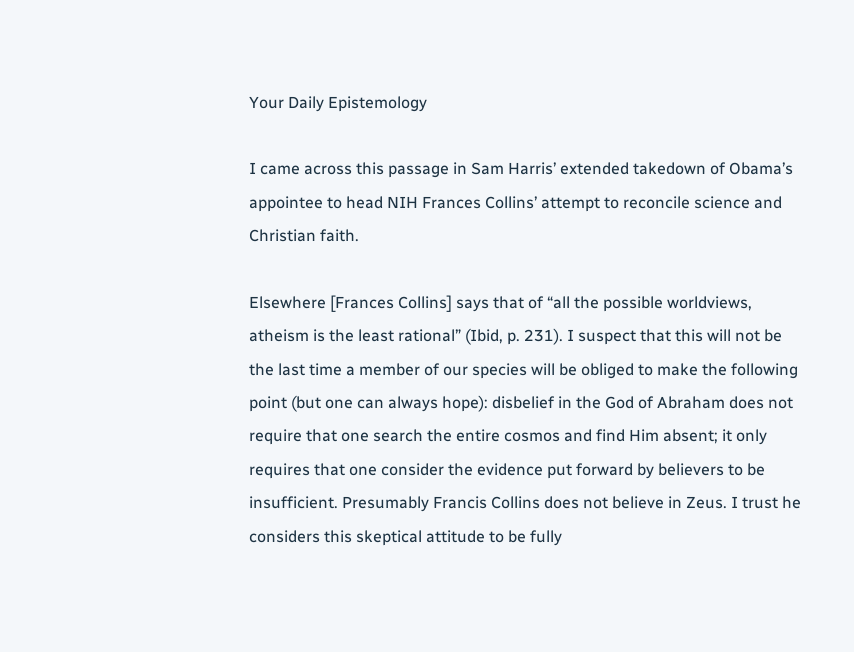Your Daily Epistemology

I came across this passage in Sam Harris’ extended takedown of Obama’s appointee to head NIH Frances Collins’ attempt to reconcile science and Christian faith.

Elsewhere [Frances Collins] says that of “all the possible worldviews, atheism is the least rational” (Ibid, p. 231). I suspect that this will not be the last time a member of our species will be obliged to make the following point (but one can always hope): disbelief in the God of Abraham does not require that one search the entire cosmos and find Him absent; it only requires that one consider the evidence put forward by believers to be insufficient. Presumably Francis Collins does not believe in Zeus. I trust he considers this skeptical attitude to be fully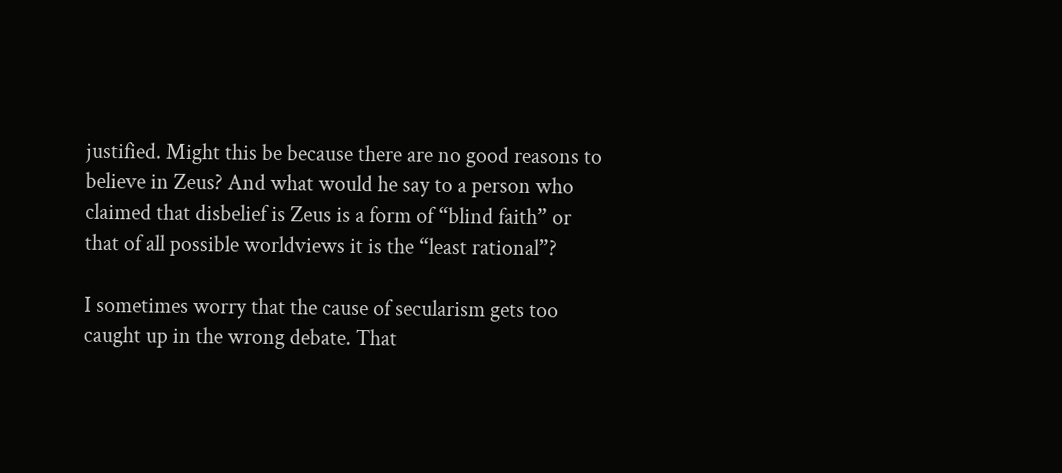justified. Might this be because there are no good reasons to believe in Zeus? And what would he say to a person who claimed that disbelief is Zeus is a form of “blind faith” or that of all possible worldviews it is the “least rational”?

I sometimes worry that the cause of secularism gets too caught up in the wrong debate. That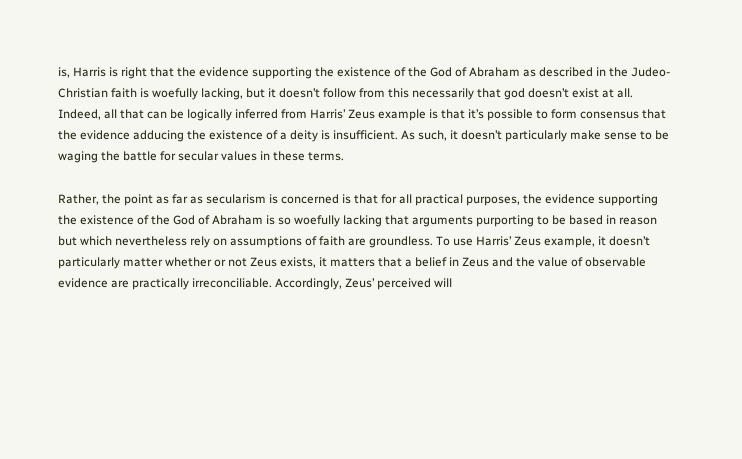is, Harris is right that the evidence supporting the existence of the God of Abraham as described in the Judeo-Christian faith is woefully lacking, but it doesn’t follow from this necessarily that god doesn’t exist at all. Indeed, all that can be logically inferred from Harris’ Zeus example is that it’s possible to form consensus that the evidence adducing the existence of a deity is insufficient. As such, it doesn’t particularly make sense to be waging the battle for secular values in these terms.

Rather, the point as far as secularism is concerned is that for all practical purposes, the evidence supporting the existence of the God of Abraham is so woefully lacking that arguments purporting to be based in reason but which nevertheless rely on assumptions of faith are groundless. To use Harris’ Zeus example, it doesn’t particularly matter whether or not Zeus exists, it matters that a belief in Zeus and the value of observable evidence are practically irreconciliable. Accordingly, Zeus’ perceived will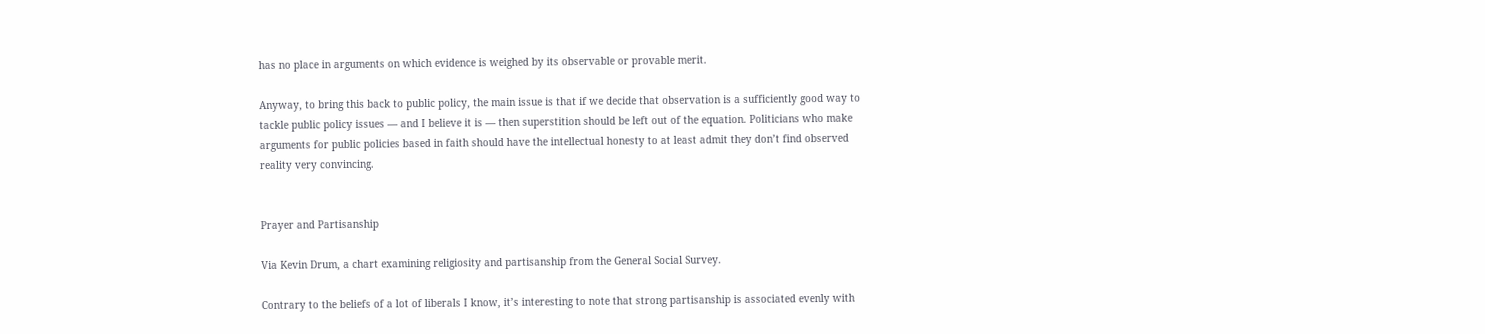has no place in arguments on which evidence is weighed by its observable or provable merit.

Anyway, to bring this back to public policy, the main issue is that if we decide that observation is a sufficiently good way to tackle public policy issues — and I believe it is — then superstition should be left out of the equation. Politicians who make arguments for public policies based in faith should have the intellectual honesty to at least admit they don’t find observed reality very convincing.


Prayer and Partisanship

Via Kevin Drum, a chart examining religiosity and partisanship from the General Social Survey.

Contrary to the beliefs of a lot of liberals I know, it’s interesting to note that strong partisanship is associated evenly with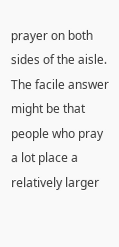prayer on both sides of the aisle. The facile answer might be that people who pray a lot place a relatively larger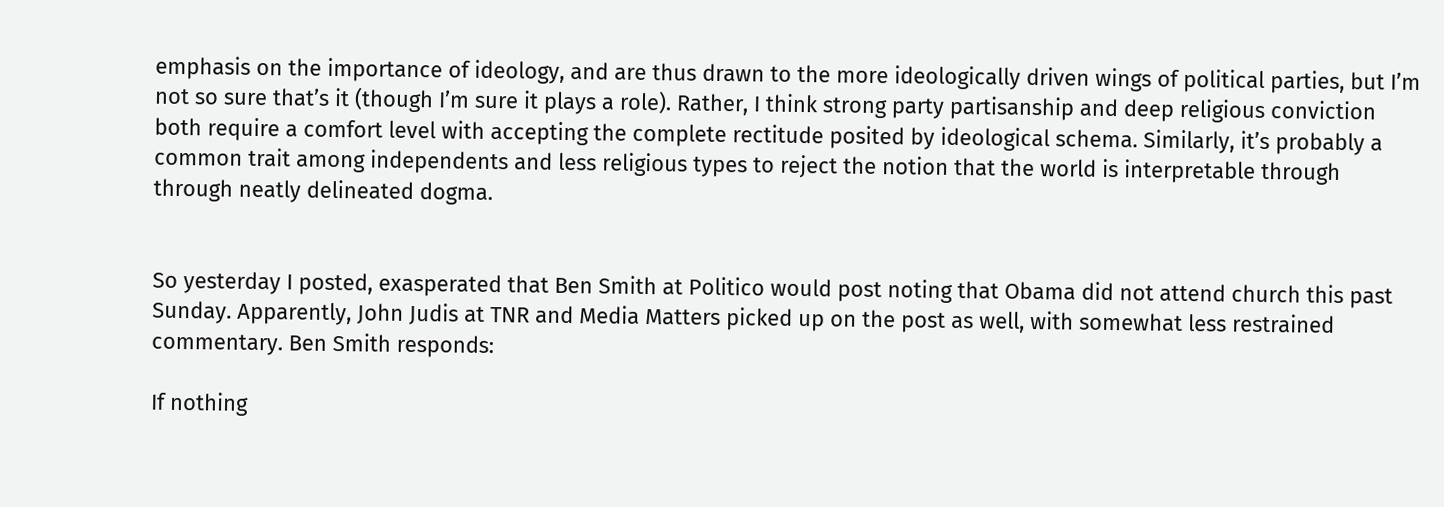emphasis on the importance of ideology, and are thus drawn to the more ideologically driven wings of political parties, but I’m not so sure that’s it (though I’m sure it plays a role). Rather, I think strong party partisanship and deep religious conviction both require a comfort level with accepting the complete rectitude posited by ideological schema. Similarly, it’s probably a common trait among independents and less religious types to reject the notion that the world is interpretable through through neatly delineated dogma.


So yesterday I posted, exasperated that Ben Smith at Politico would post noting that Obama did not attend church this past Sunday. Apparently, John Judis at TNR and Media Matters picked up on the post as well, with somewhat less restrained commentary. Ben Smith responds:

If nothing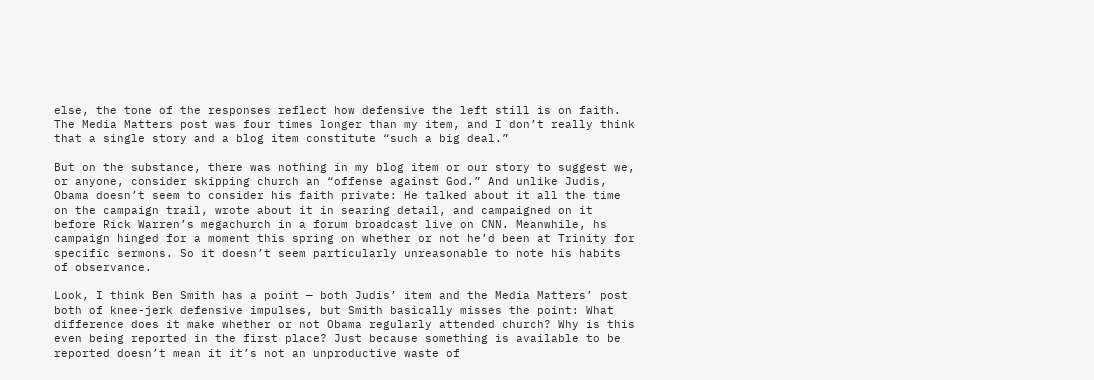else, the tone of the responses reflect how defensive the left still is on faith. The Media Matters post was four times longer than my item, and I don’t really think that a single story and a blog item constitute “such a big deal.”

But on the substance, there was nothing in my blog item or our story to suggest we, or anyone, consider skipping church an “offense against God.” And unlike Judis, Obama doesn’t seem to consider his faith private: He talked about it all the time on the campaign trail, wrote about it in searing detail, and campaigned on it before Rick Warren’s megachurch in a forum broadcast live on CNN. Meanwhile, hs campaign hinged for a moment this spring on whether or not he’d been at Trinity for specific sermons. So it doesn’t seem particularly unreasonable to note his habits of observance.

Look, I think Ben Smith has a point — both Judis’ item and the Media Matters’ post both of knee-jerk defensive impulses, but Smith basically misses the point: What difference does it make whether or not Obama regularly attended church? Why is this even being reported in the first place? Just because something is available to be reported doesn’t mean it it’s not an unproductive waste of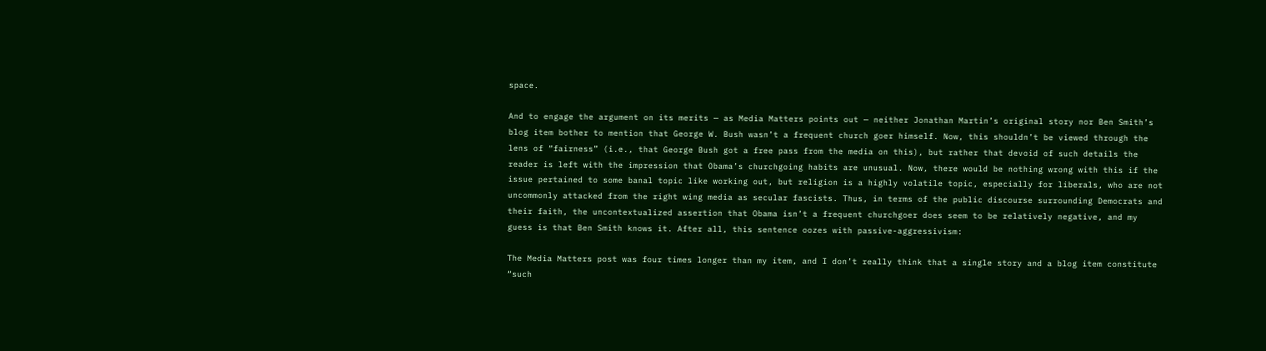space.

And to engage the argument on its merits — as Media Matters points out — neither Jonathan Martin’s original story nor Ben Smith’s blog item bother to mention that George W. Bush wasn’t a frequent church goer himself. Now, this shouldn’t be viewed through the lens of “fairness” (i.e., that George Bush got a free pass from the media on this), but rather that devoid of such details the reader is left with the impression that Obama’s churchgoing habits are unusual. Now, there would be nothing wrong with this if the issue pertained to some banal topic like working out, but religion is a highly volatile topic, especially for liberals, who are not uncommonly attacked from the right wing media as secular fascists. Thus, in terms of the public discourse surrounding Democrats and their faith, the uncontextualized assertion that Obama isn’t a frequent churchgoer does seem to be relatively negative, and my guess is that Ben Smith knows it. After all, this sentence oozes with passive-aggressivism:

The Media Matters post was four times longer than my item, and I don’t really think that a single story and a blog item constitute “such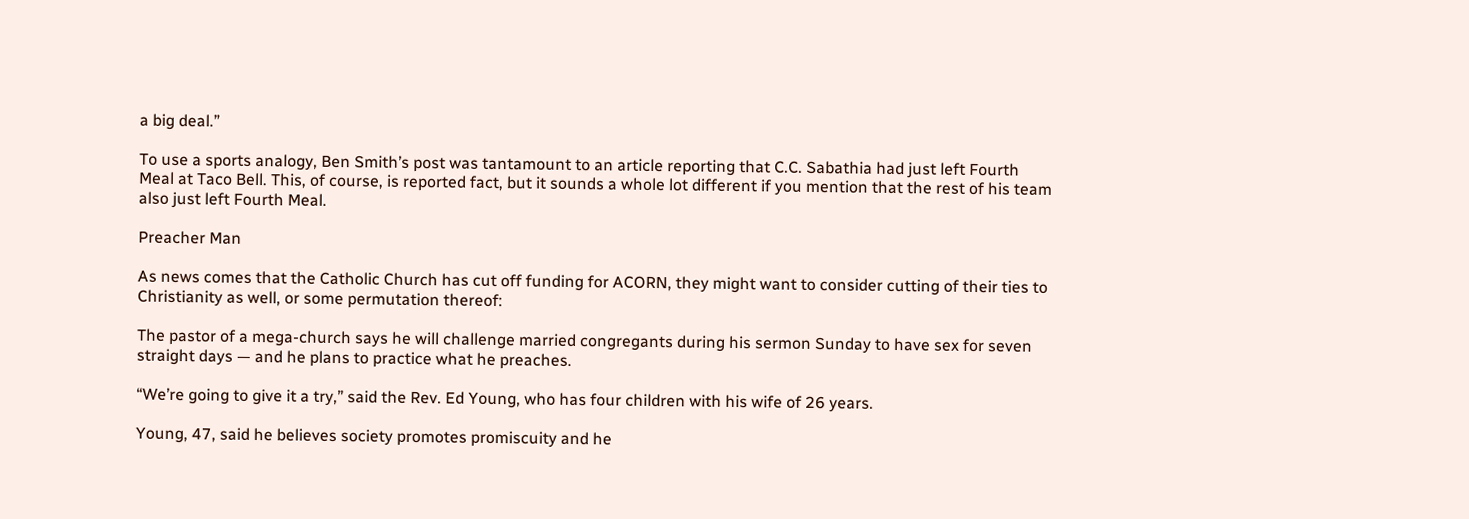a big deal.”

To use a sports analogy, Ben Smith’s post was tantamount to an article reporting that C.C. Sabathia had just left Fourth Meal at Taco Bell. This, of course, is reported fact, but it sounds a whole lot different if you mention that the rest of his team also just left Fourth Meal.

Preacher Man

As news comes that the Catholic Church has cut off funding for ACORN, they might want to consider cutting of their ties to Christianity as well, or some permutation thereof:

The pastor of a mega-church says he will challenge married congregants during his sermon Sunday to have sex for seven straight days — and he plans to practice what he preaches.

“We’re going to give it a try,” said the Rev. Ed Young, who has four children with his wife of 26 years.

Young, 47, said he believes society promotes promiscuity and he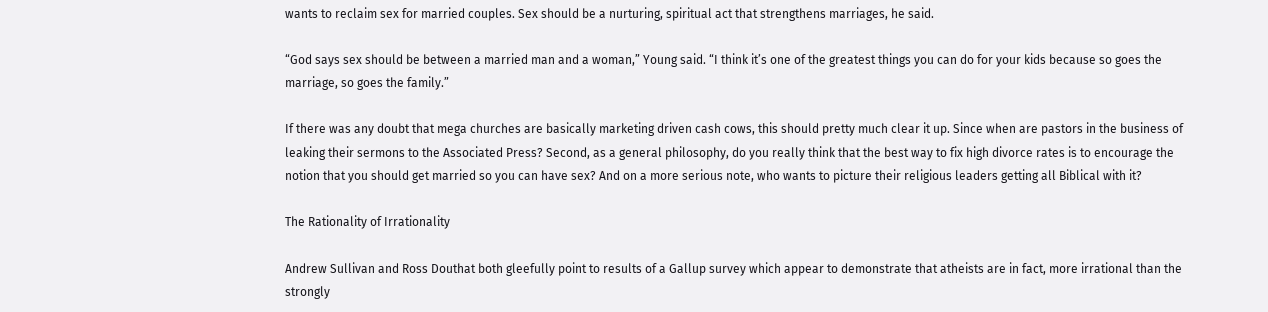wants to reclaim sex for married couples. Sex should be a nurturing, spiritual act that strengthens marriages, he said.

“God says sex should be between a married man and a woman,” Young said. “I think it’s one of the greatest things you can do for your kids because so goes the marriage, so goes the family.”

If there was any doubt that mega churches are basically marketing driven cash cows, this should pretty much clear it up. Since when are pastors in the business of leaking their sermons to the Associated Press? Second, as a general philosophy, do you really think that the best way to fix high divorce rates is to encourage the notion that you should get married so you can have sex? And on a more serious note, who wants to picture their religious leaders getting all Biblical with it?

The Rationality of Irrationality

Andrew Sullivan and Ross Douthat both gleefully point to results of a Gallup survey which appear to demonstrate that atheists are in fact, more irrational than the strongly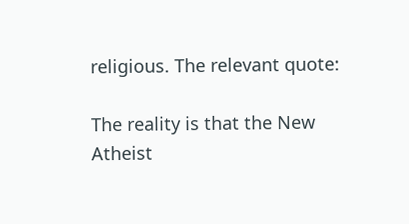religious. The relevant quote:

The reality is that the New Atheist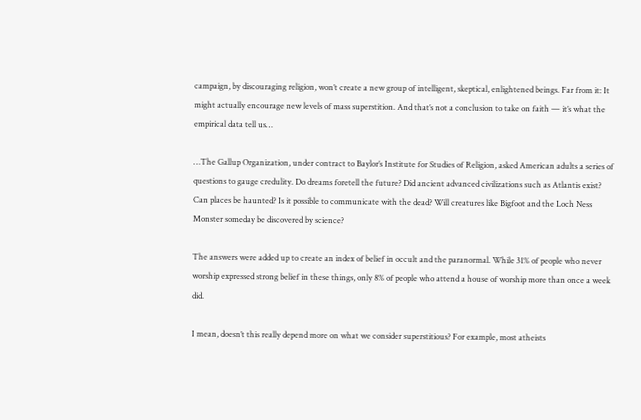campaign, by discouraging religion, won’t create a new group of intelligent, skeptical, enlightened beings. Far from it: It might actually encourage new levels of mass superstition. And that’s not a conclusion to take on faith — it’s what the empirical data tell us…

…The Gallup Organization, under contract to Baylor’s Institute for Studies of Religion, asked American adults a series of questions to gauge credulity. Do dreams foretell the future? Did ancient advanced civilizations such as Atlantis exist? Can places be haunted? Is it possible to communicate with the dead? Will creatures like Bigfoot and the Loch Ness Monster someday be discovered by science?

The answers were added up to create an index of belief in occult and the paranormal. While 31% of people who never worship expressed strong belief in these things, only 8% of people who attend a house of worship more than once a week did.

I mean, doesn’t this really depend more on what we consider superstitious? For example, most atheists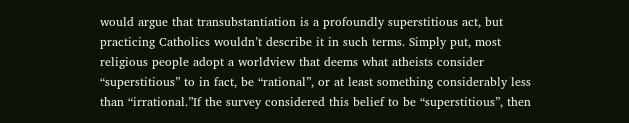would argue that transubstantiation is a profoundly superstitious act, but practicing Catholics wouldn’t describe it in such terms. Simply put, most religious people adopt a worldview that deems what atheists consider “superstitious” to in fact, be “rational”, or at least something considerably less than “irrational.”If the survey considered this belief to be “superstitious”, then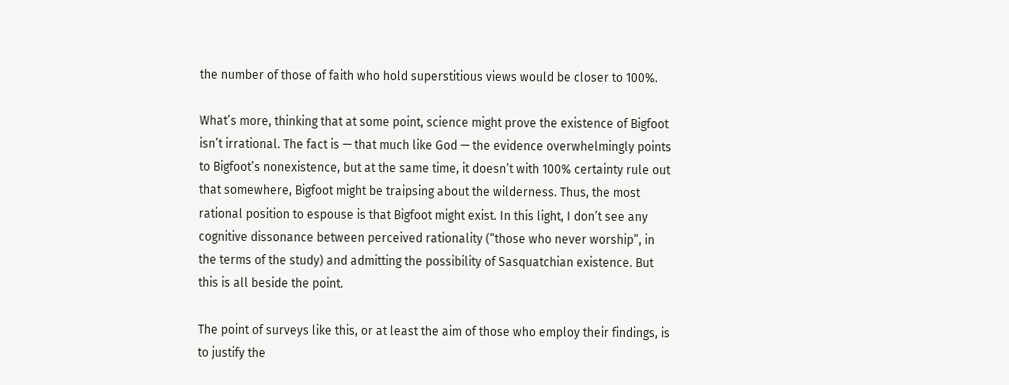the number of those of faith who hold superstitious views would be closer to 100%.

What’s more, thinking that at some point, science might prove the existence of Bigfoot isn’t irrational. The fact is — that much like God — the evidence overwhelmingly points to Bigfoot’s nonexistence, but at the same time, it doesn’t with 100% certainty rule out that somewhere, Bigfoot might be traipsing about the wilderness. Thus, the most rational position to espouse is that Bigfoot might exist. In this light, I don’t see any cognitive dissonance between perceived rationality (“those who never worship”, in the terms of the study) and admitting the possibility of Sasquatchian existence. But this is all beside the point.

The point of surveys like this, or at least the aim of those who employ their findings, is to justify the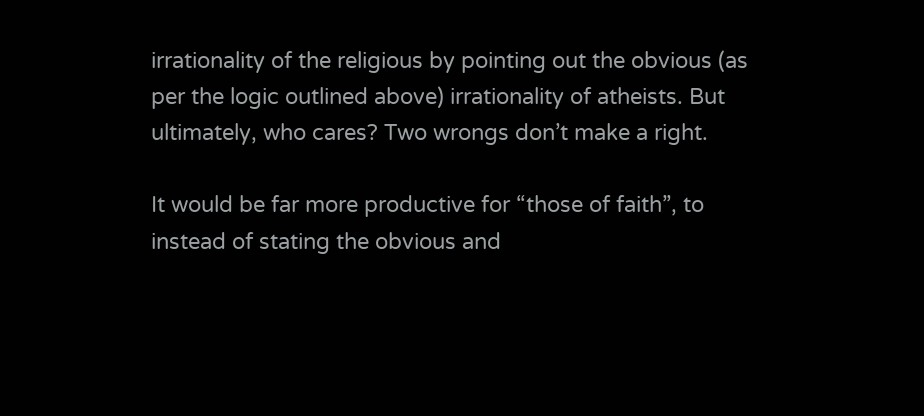irrationality of the religious by pointing out the obvious (as per the logic outlined above) irrationality of atheists. But ultimately, who cares? Two wrongs don’t make a right.

It would be far more productive for “those of faith”, to instead of stating the obvious and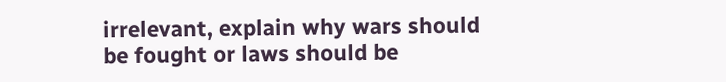irrelevant, explain why wars should be fought or laws should be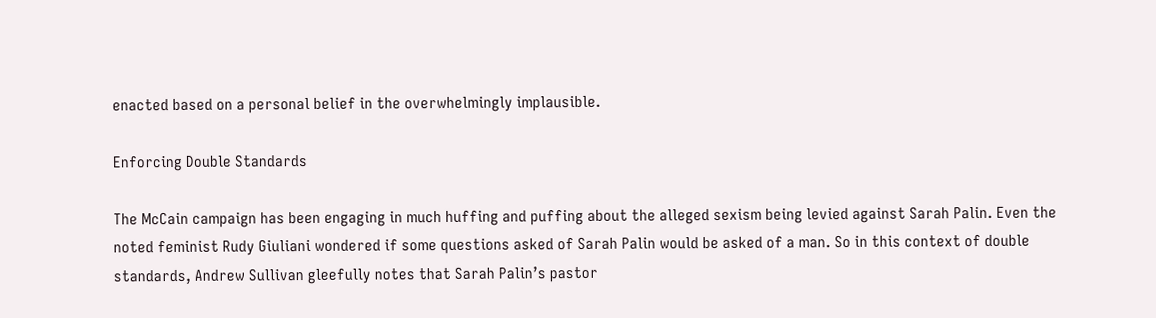enacted based on a personal belief in the overwhelmingly implausible.

Enforcing Double Standards

The McCain campaign has been engaging in much huffing and puffing about the alleged sexism being levied against Sarah Palin. Even the noted feminist Rudy Giuliani wondered if some questions asked of Sarah Palin would be asked of a man. So in this context of double standards, Andrew Sullivan gleefully notes that Sarah Palin’s pastor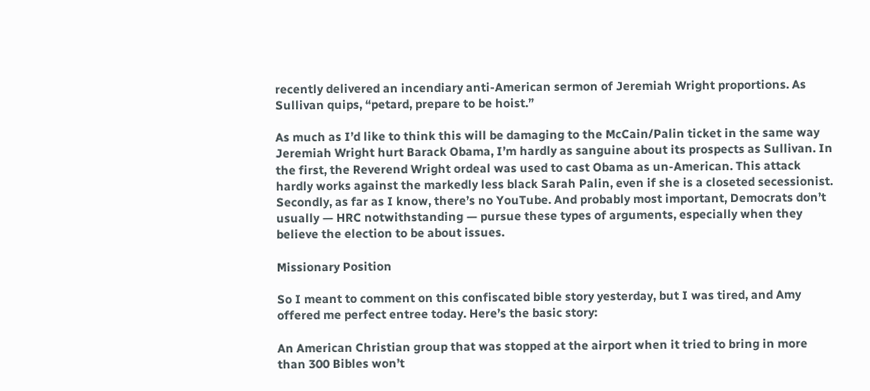recently delivered an incendiary anti-American sermon of Jeremiah Wright proportions. As Sullivan quips, “petard, prepare to be hoist.”

As much as I’d like to think this will be damaging to the McCain/Palin ticket in the same way Jeremiah Wright hurt Barack Obama, I’m hardly as sanguine about its prospects as Sullivan. In the first, the Reverend Wright ordeal was used to cast Obama as un-American. This attack hardly works against the markedly less black Sarah Palin, even if she is a closeted secessionist. Secondly, as far as I know, there’s no YouTube. And probably most important, Democrats don’t usually — HRC notwithstanding — pursue these types of arguments, especially when they believe the election to be about issues.

Missionary Position

So I meant to comment on this confiscated bible story yesterday, but I was tired, and Amy offered me perfect entree today. Here’s the basic story:

An American Christian group that was stopped at the airport when it tried to bring in more than 300 Bibles won’t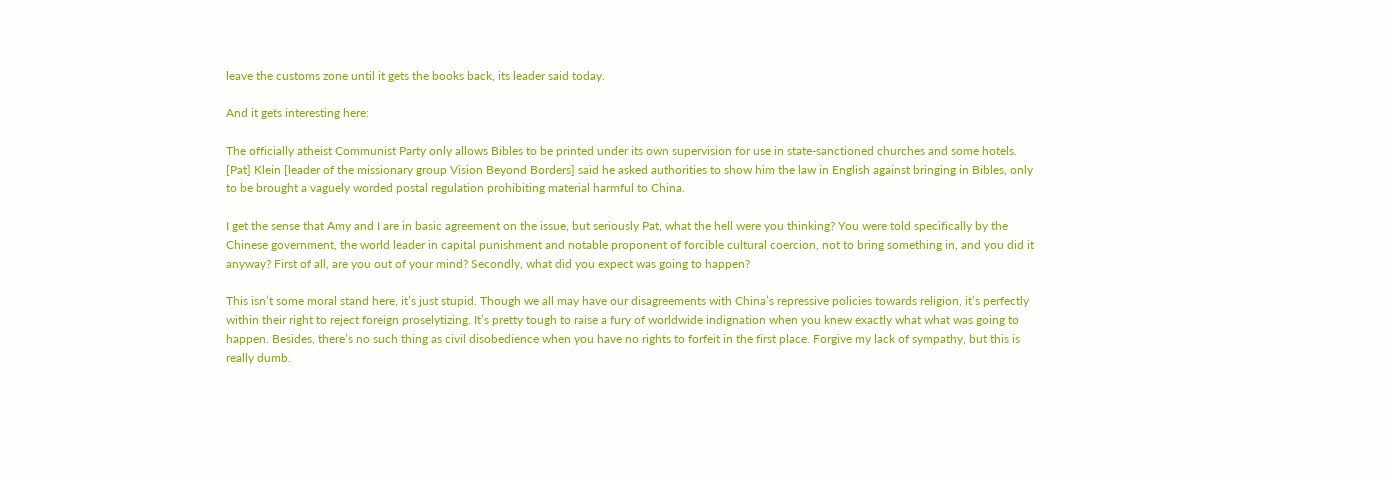leave the customs zone until it gets the books back, its leader said today.

And it gets interesting here:

The officially atheist Communist Party only allows Bibles to be printed under its own supervision for use in state-sanctioned churches and some hotels. [Pat] Klein [leader of the missionary group Vision Beyond Borders] said he asked authorities to show him the law in English against bringing in Bibles, only to be brought a vaguely worded postal regulation prohibiting material harmful to China.

I get the sense that Amy and I are in basic agreement on the issue, but seriously Pat, what the hell were you thinking? You were told specifically by the Chinese government, the world leader in capital punishment and notable proponent of forcible cultural coercion, not to bring something in, and you did it anyway? First of all, are you out of your mind? Secondly, what did you expect was going to happen?

This isn’t some moral stand here, it’s just stupid. Though we all may have our disagreements with China’s repressive policies towards religion, it’s perfectly within their right to reject foreign proselytizing. It’s pretty tough to raise a fury of worldwide indignation when you knew exactly what what was going to happen. Besides, there’s no such thing as civil disobedience when you have no rights to forfeit in the first place. Forgive my lack of sympathy, but this is really dumb.